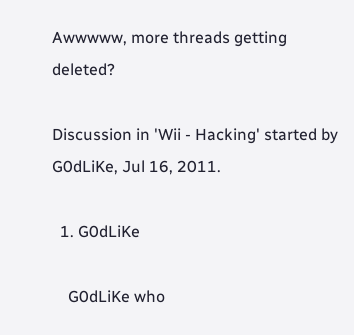Awwwww, more threads getting deleted?

Discussion in 'Wii - Hacking' started by G0dLiKe, Jul 16, 2011.

  1. G0dLiKe

    G0dLiKe who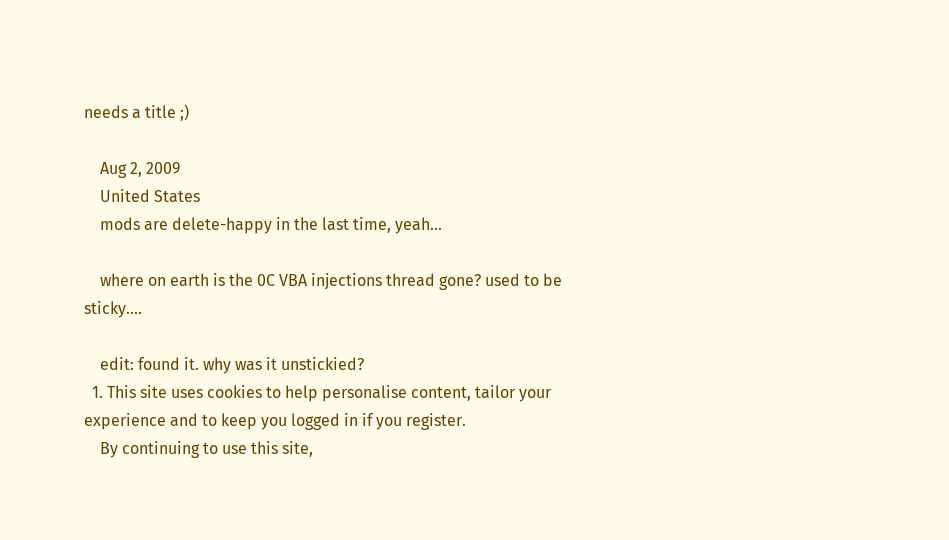needs a title ;)

    Aug 2, 2009
    United States
    mods are delete-happy in the last time, yeah...

    where on earth is the 0C VBA injections thread gone? used to be sticky....

    edit: found it. why was it unstickied?
  1. This site uses cookies to help personalise content, tailor your experience and to keep you logged in if you register.
    By continuing to use this site,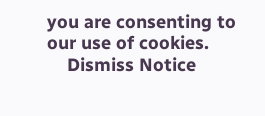you are consenting to our use of cookies.
    Dismiss Notice